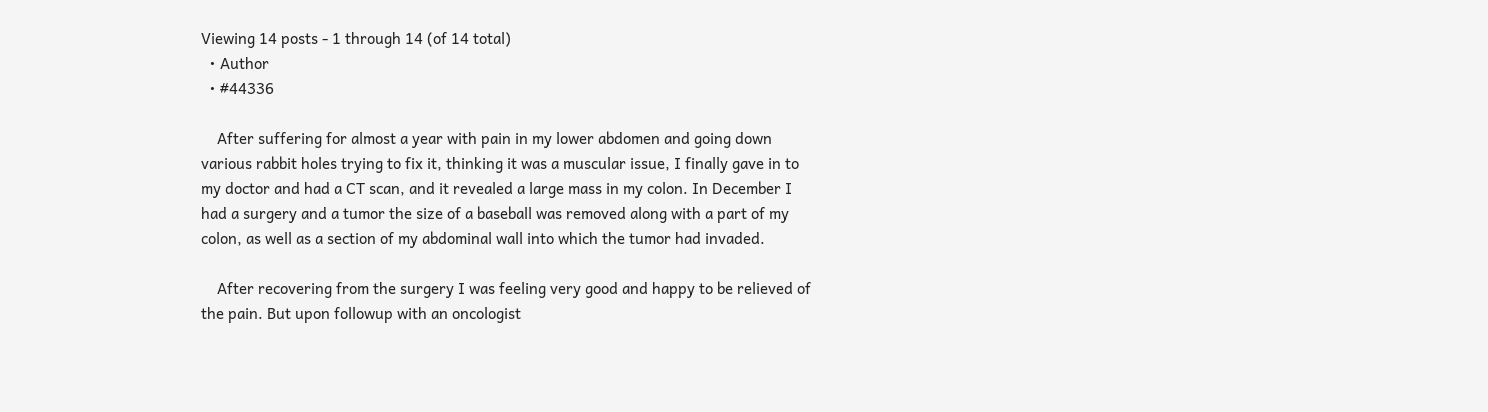Viewing 14 posts - 1 through 14 (of 14 total)
  • Author
  • #44336

    After suffering for almost a year with pain in my lower abdomen and going down various rabbit holes trying to fix it, thinking it was a muscular issue, I finally gave in to my doctor and had a CT scan, and it revealed a large mass in my colon. In December I had a surgery and a tumor the size of a baseball was removed along with a part of my colon, as well as a section of my abdominal wall into which the tumor had invaded.

    After recovering from the surgery I was feeling very good and happy to be relieved of the pain. But upon followup with an oncologist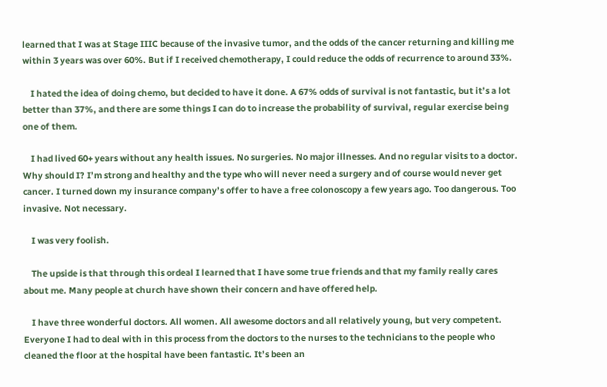learned that I was at Stage IIIC because of the invasive tumor, and the odds of the cancer returning and killing me within 3 years was over 60%. But if I received chemotherapy, I could reduce the odds of recurrence to around 33%.

    I hated the idea of doing chemo, but decided to have it done. A 67% odds of survival is not fantastic, but it’s a lot better than 37%, and there are some things I can do to increase the probability of survival, regular exercise being one of them.

    I had lived 60+ years without any health issues. No surgeries. No major illnesses. And no regular visits to a doctor. Why should I? I’m strong and healthy and the type who will never need a surgery and of course would never get cancer. I turned down my insurance company’s offer to have a free colonoscopy a few years ago. Too dangerous. Too invasive. Not necessary.

    I was very foolish.

    The upside is that through this ordeal I learned that I have some true friends and that my family really cares about me. Many people at church have shown their concern and have offered help.

    I have three wonderful doctors. All women. All awesome doctors and all relatively young, but very competent. Everyone I had to deal with in this process from the doctors to the nurses to the technicians to the people who cleaned the floor at the hospital have been fantastic. It’s been an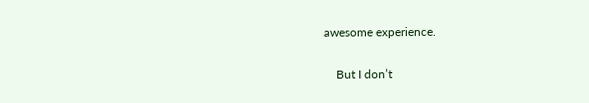awesome experience.

    But I don’t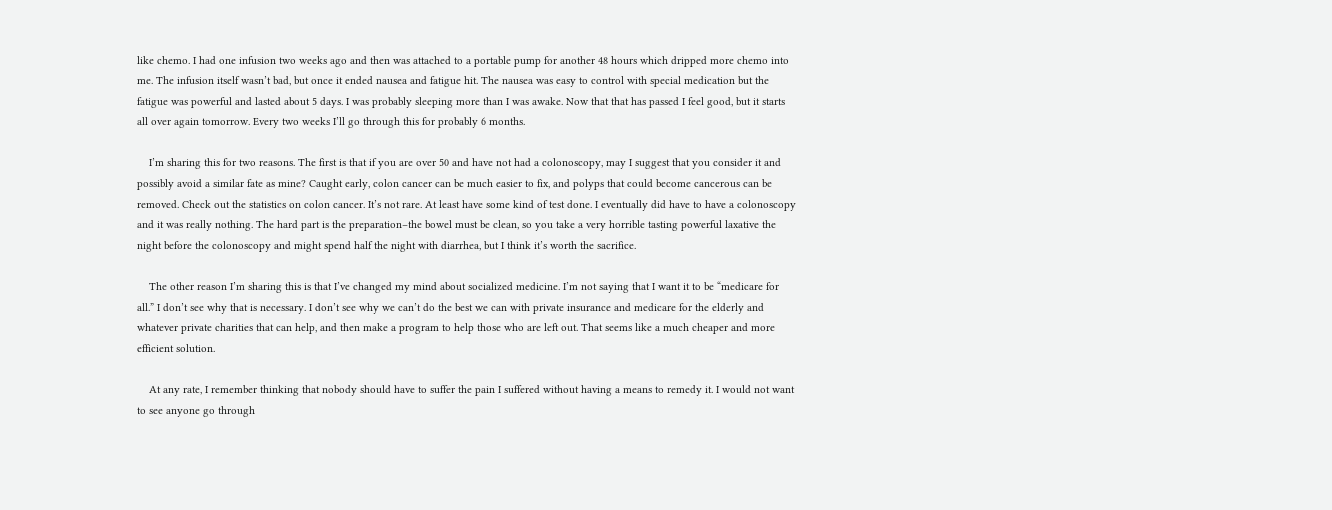like chemo. I had one infusion two weeks ago and then was attached to a portable pump for another 48 hours which dripped more chemo into me. The infusion itself wasn’t bad, but once it ended nausea and fatigue hit. The nausea was easy to control with special medication but the fatigue was powerful and lasted about 5 days. I was probably sleeping more than I was awake. Now that that has passed I feel good, but it starts all over again tomorrow. Every two weeks I’ll go through this for probably 6 months.

    I’m sharing this for two reasons. The first is that if you are over 50 and have not had a colonoscopy, may I suggest that you consider it and possibly avoid a similar fate as mine? Caught early, colon cancer can be much easier to fix, and polyps that could become cancerous can be removed. Check out the statistics on colon cancer. It’s not rare. At least have some kind of test done. I eventually did have to have a colonoscopy and it was really nothing. The hard part is the preparation–the bowel must be clean, so you take a very horrible tasting powerful laxative the night before the colonoscopy and might spend half the night with diarrhea, but I think it’s worth the sacrifice.

    The other reason I’m sharing this is that I’ve changed my mind about socialized medicine. I’m not saying that I want it to be “medicare for all.” I don’t see why that is necessary. I don’t see why we can’t do the best we can with private insurance and medicare for the elderly and whatever private charities that can help, and then make a program to help those who are left out. That seems like a much cheaper and more efficient solution.

    At any rate, I remember thinking that nobody should have to suffer the pain I suffered without having a means to remedy it. I would not want to see anyone go through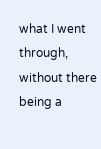what I went through, without there being a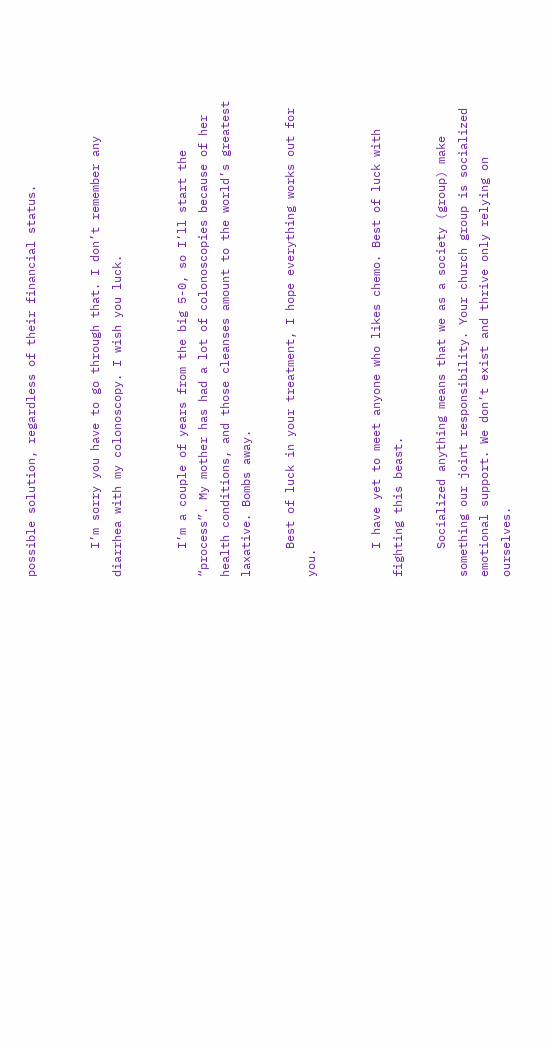possible solution, regardless of their financial status.


    I’m sorry you have to go through that. I don’t remember any diarrhea with my colonoscopy. I wish you luck.


    I’m a couple of years from the big 5-0, so I’ll start the “process”. My mother has had a lot of colonoscopies because of her health conditions, and those cleanses amount to the world’s greatest laxative. Bombs away.

    Best of luck in your treatment, I hope everything works out for you.


    I have yet to meet anyone who likes chemo. Best of luck with fighting this beast.

    Socialized anything means that we as a society (group) make something our joint responsibility. Your church group is socialized emotional support. We don’t exist and thrive only relying on ourselves.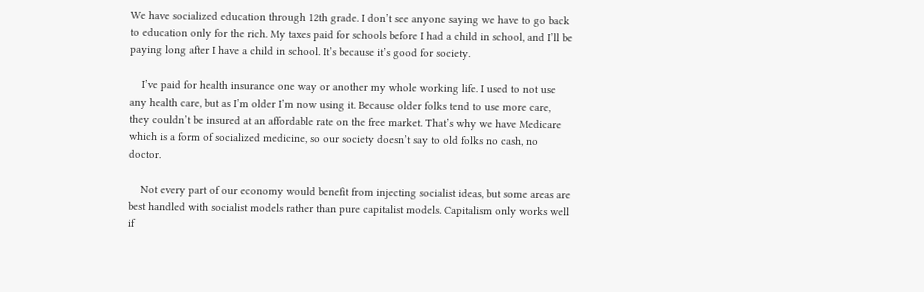We have socialized education through 12th grade. I don’t see anyone saying we have to go back to education only for the rich. My taxes paid for schools before I had a child in school, and I’ll be paying long after I have a child in school. It’s because it’s good for society.

    I’ve paid for health insurance one way or another my whole working life. I used to not use any health care, but as I’m older I’m now using it. Because older folks tend to use more care, they couldn’t be insured at an affordable rate on the free market. That’s why we have Medicare which is a form of socialized medicine, so our society doesn’t say to old folks no cash, no doctor.

    Not every part of our economy would benefit from injecting socialist ideas, but some areas are best handled with socialist models rather than pure capitalist models. Capitalism only works well if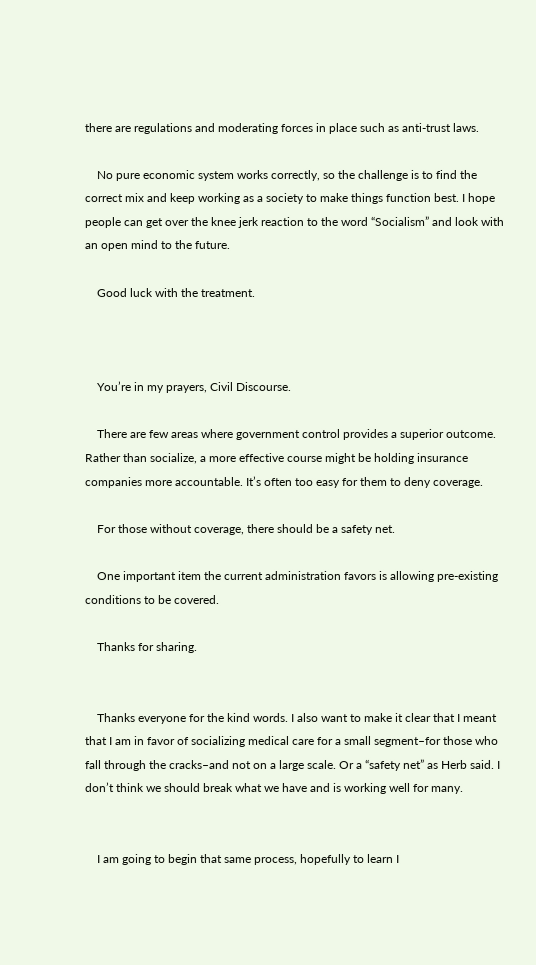there are regulations and moderating forces in place such as anti-trust laws.

    No pure economic system works correctly, so the challenge is to find the correct mix and keep working as a society to make things function best. I hope people can get over the knee jerk reaction to the word “Socialism” and look with an open mind to the future.

    Good luck with the treatment.



    You’re in my prayers, Civil Discourse.

    There are few areas where government control provides a superior outcome. Rather than socialize, a more effective course might be holding insurance companies more accountable. It’s often too easy for them to deny coverage.

    For those without coverage, there should be a safety net.

    One important item the current administration favors is allowing pre-existing conditions to be covered.

    Thanks for sharing.


    Thanks everyone for the kind words. I also want to make it clear that I meant that I am in favor of socializing medical care for a small segment–for those who fall through the cracks–and not on a large scale. Or a “safety net” as Herb said. I don’t think we should break what we have and is working well for many.


    I am going to begin that same process, hopefully to learn I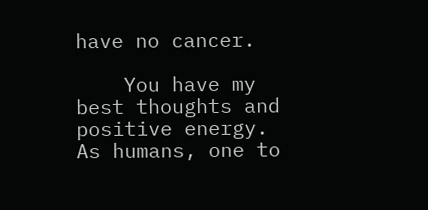have no cancer.

    You have my best thoughts and positive energy. As humans, one to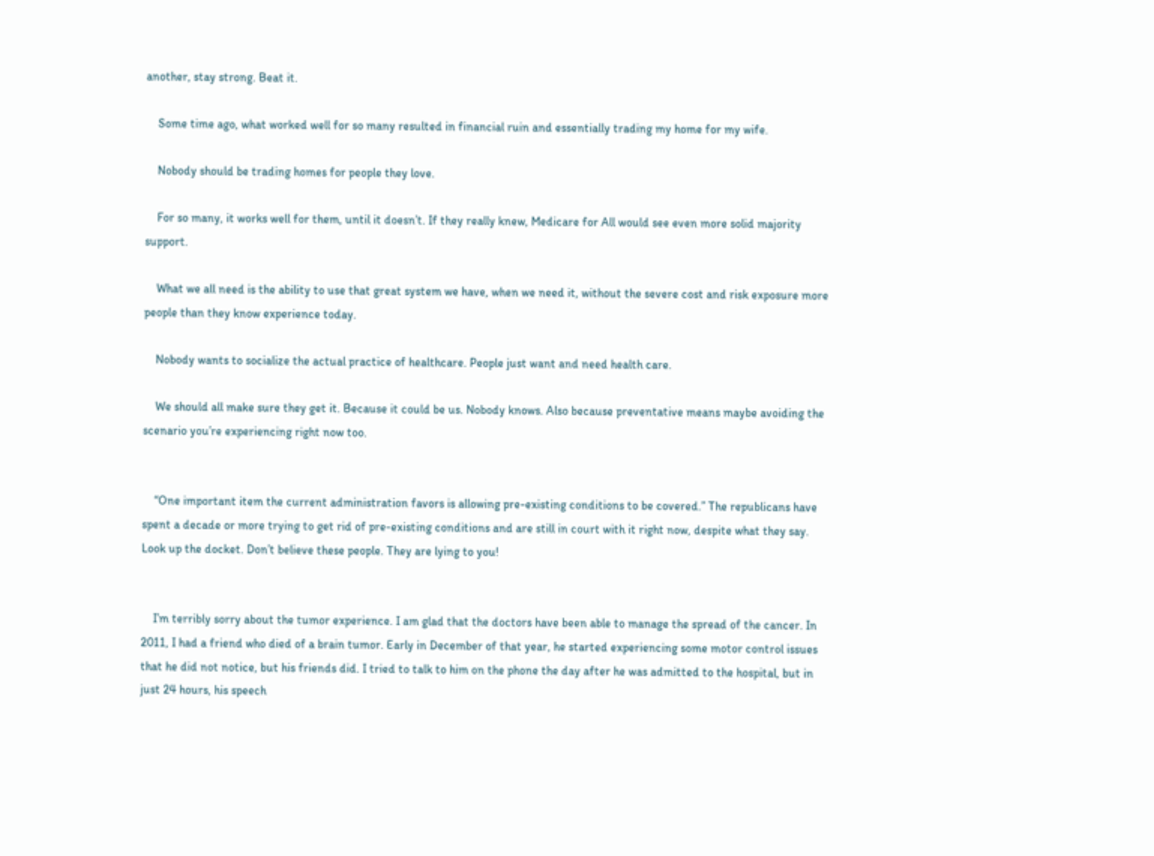another, stay strong. Beat it.

    Some time ago, what worked well for so many resulted in financial ruin and essentially trading my home for my wife.

    Nobody should be trading homes for people they love.

    For so many, it works well for them, until it doesn’t. If they really knew, Medicare for All would see even more solid majority support.

    What we all need is the ability to use that great system we have, when we need it, without the severe cost and risk exposure more people than they know experience today.

    Nobody wants to socialize the actual practice of healthcare. People just want and need health care.

    We should all make sure they get it. Because it could be us. Nobody knows. Also because preventative means maybe avoiding the scenario you’re experiencing right now too.


    “One important item the current administration favors is allowing pre-existing conditions to be covered.” The republicans have spent a decade or more trying to get rid of pre-existing conditions and are still in court with it right now, despite what they say. Look up the docket. Don’t believe these people. They are lying to you!


    I’m terribly sorry about the tumor experience. I am glad that the doctors have been able to manage the spread of the cancer. In 2011, I had a friend who died of a brain tumor. Early in December of that year, he started experiencing some motor control issues that he did not notice, but his friends did. I tried to talk to him on the phone the day after he was admitted to the hospital, but in just 24 hours, his speech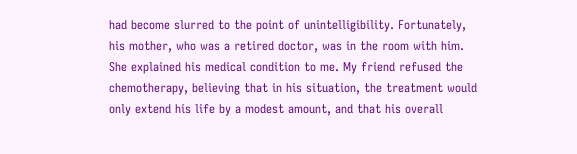had become slurred to the point of unintelligibility. Fortunately, his mother, who was a retired doctor, was in the room with him. She explained his medical condition to me. My friend refused the chemotherapy, believing that in his situation, the treatment would only extend his life by a modest amount, and that his overall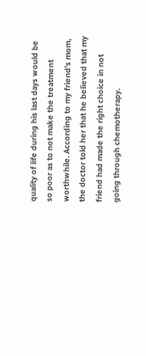quality of life during his last days would be so poor as to not make the treatment worthwhile. According to my friend’s mom, the doctor told her that he believed that my friend had made the right choice in not going through chemotherapy.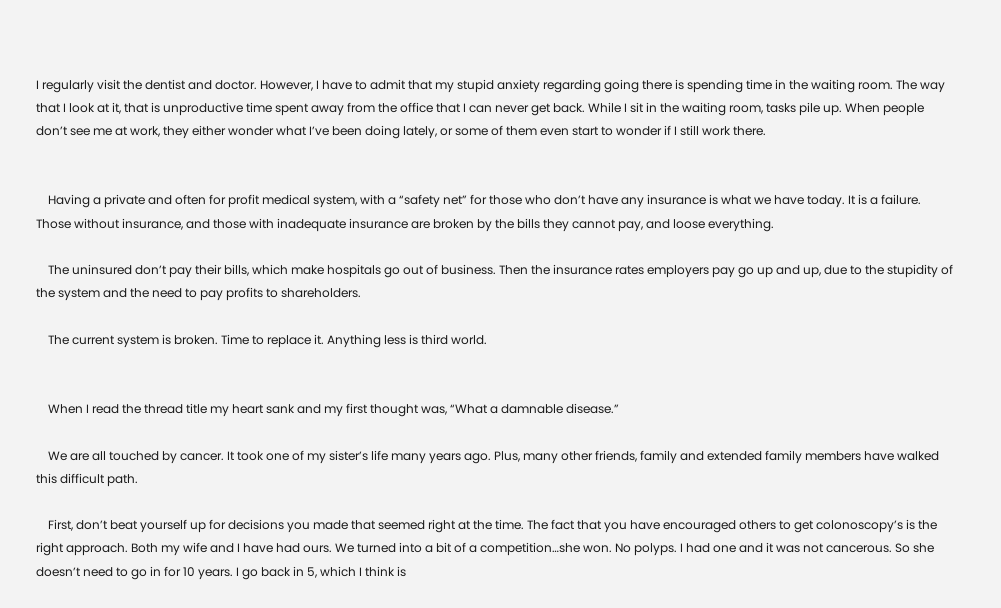I regularly visit the dentist and doctor. However, I have to admit that my stupid anxiety regarding going there is spending time in the waiting room. The way that I look at it, that is unproductive time spent away from the office that I can never get back. While I sit in the waiting room, tasks pile up. When people don’t see me at work, they either wonder what I’ve been doing lately, or some of them even start to wonder if I still work there.


    Having a private and often for profit medical system, with a “safety net” for those who don’t have any insurance is what we have today. It is a failure. Those without insurance, and those with inadequate insurance are broken by the bills they cannot pay, and loose everything.

    The uninsured don’t pay their bills, which make hospitals go out of business. Then the insurance rates employers pay go up and up, due to the stupidity of the system and the need to pay profits to shareholders.

    The current system is broken. Time to replace it. Anything less is third world.


    When I read the thread title my heart sank and my first thought was, “What a damnable disease.”

    We are all touched by cancer. It took one of my sister’s life many years ago. Plus, many other friends, family and extended family members have walked this difficult path.

    First, don’t beat yourself up for decisions you made that seemed right at the time. The fact that you have encouraged others to get colonoscopy’s is the right approach. Both my wife and I have had ours. We turned into a bit of a competition…she won. No polyps. I had one and it was not cancerous. So she doesn’t need to go in for 10 years. I go back in 5, which I think is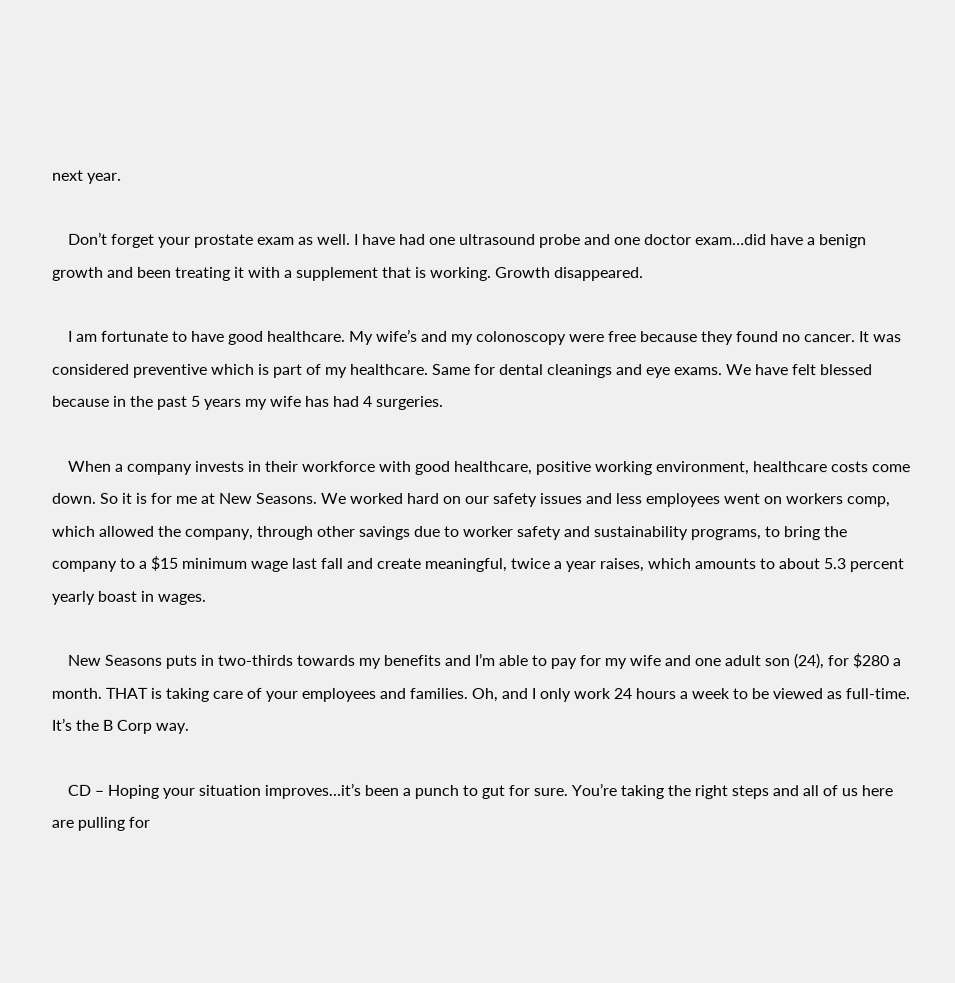next year.

    Don’t forget your prostate exam as well. I have had one ultrasound probe and one doctor exam…did have a benign growth and been treating it with a supplement that is working. Growth disappeared.

    I am fortunate to have good healthcare. My wife’s and my colonoscopy were free because they found no cancer. It was considered preventive which is part of my healthcare. Same for dental cleanings and eye exams. We have felt blessed because in the past 5 years my wife has had 4 surgeries.

    When a company invests in their workforce with good healthcare, positive working environment, healthcare costs come down. So it is for me at New Seasons. We worked hard on our safety issues and less employees went on workers comp, which allowed the company, through other savings due to worker safety and sustainability programs, to bring the company to a $15 minimum wage last fall and create meaningful, twice a year raises, which amounts to about 5.3 percent yearly boast in wages.

    New Seasons puts in two-thirds towards my benefits and I’m able to pay for my wife and one adult son (24), for $280 a month. THAT is taking care of your employees and families. Oh, and I only work 24 hours a week to be viewed as full-time. It’s the B Corp way.

    CD – Hoping your situation improves…it’s been a punch to gut for sure. You’re taking the right steps and all of us here are pulling for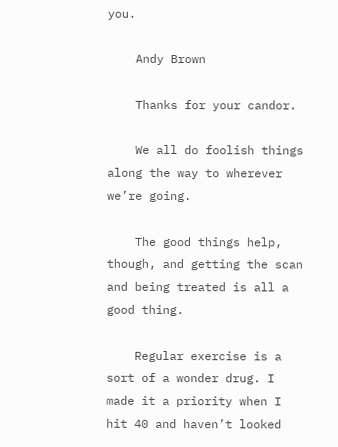you.

    Andy Brown

    Thanks for your candor.

    We all do foolish things along the way to wherever we’re going.

    The good things help, though, and getting the scan and being treated is all a good thing.

    Regular exercise is a sort of a wonder drug. I made it a priority when I hit 40 and haven’t looked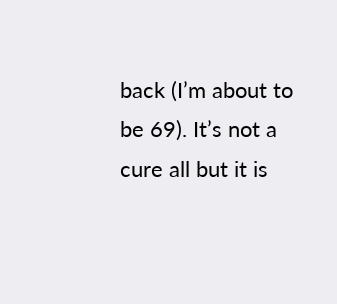back (I’m about to be 69). It’s not a cure all but it is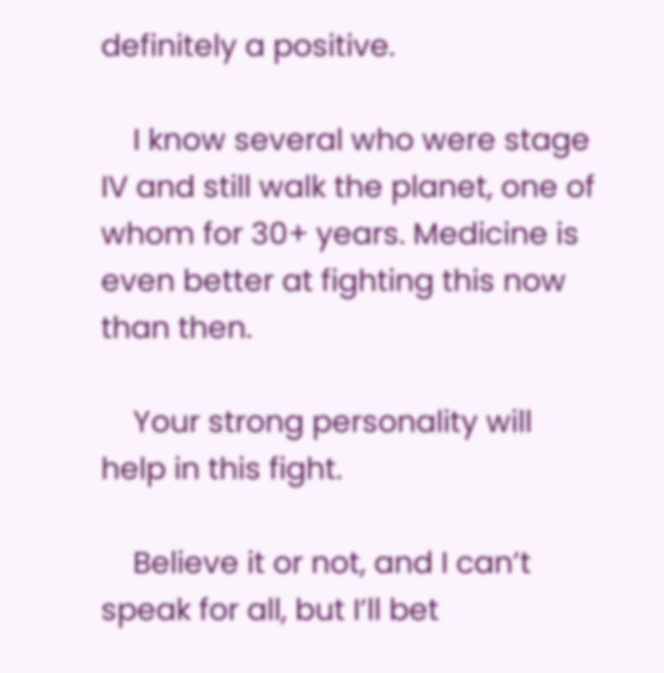definitely a positive.

    I know several who were stage IV and still walk the planet, one of whom for 30+ years. Medicine is even better at fighting this now than then.

    Your strong personality will help in this fight.

    Believe it or not, and I can’t speak for all, but I’ll bet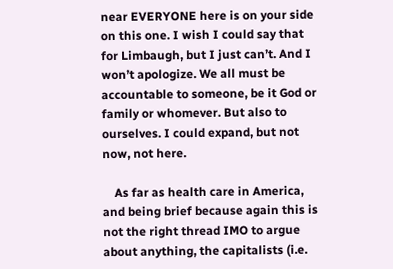near EVERYONE here is on your side on this one. I wish I could say that for Limbaugh, but I just can’t. And I won’t apologize. We all must be accountable to someone, be it God or family or whomever. But also to ourselves. I could expand, but not now, not here.

    As far as health care in America, and being brief because again this is not the right thread IMO to argue about anything, the capitalists (i.e.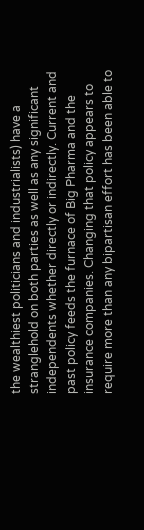the wealthiest politicians and industrialists) have a stranglehold on both parties as well as any significant independents whether directly or indirectly. Current and past policy feeds the furnace of Big Pharma and the insurance companies. Changing that policy appears to require more than any bipartisan effort has been able to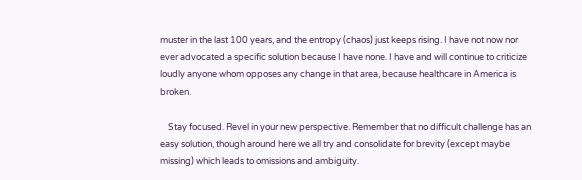muster in the last 100 years, and the entropy (chaos) just keeps rising. I have not now nor ever advocated a specific solution because I have none. I have and will continue to criticize loudly anyone whom opposes any change in that area, because healthcare in America is broken.

    Stay focused. Revel in your new perspective. Remember that no difficult challenge has an easy solution, though around here we all try and consolidate for brevity (except maybe missing) which leads to omissions and ambiguity.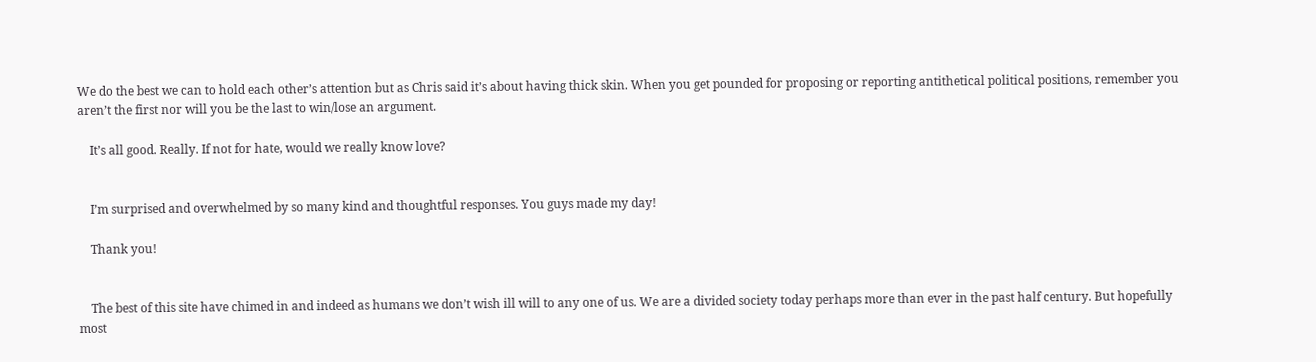We do the best we can to hold each other’s attention but as Chris said it’s about having thick skin. When you get pounded for proposing or reporting antithetical political positions, remember you aren’t the first nor will you be the last to win/lose an argument.

    It’s all good. Really. If not for hate, would we really know love?


    I’m surprised and overwhelmed by so many kind and thoughtful responses. You guys made my day!

    Thank you!


    The best of this site have chimed in and indeed as humans we don’t wish ill will to any one of us. We are a divided society today perhaps more than ever in the past half century. But hopefully most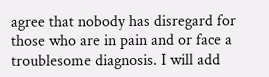agree that nobody has disregard for those who are in pain and or face a troublesome diagnosis. I will add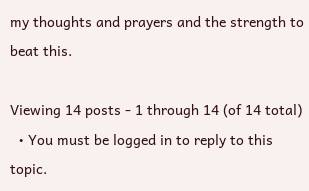my thoughts and prayers and the strength to beat this.

Viewing 14 posts - 1 through 14 (of 14 total)
  • You must be logged in to reply to this topic.